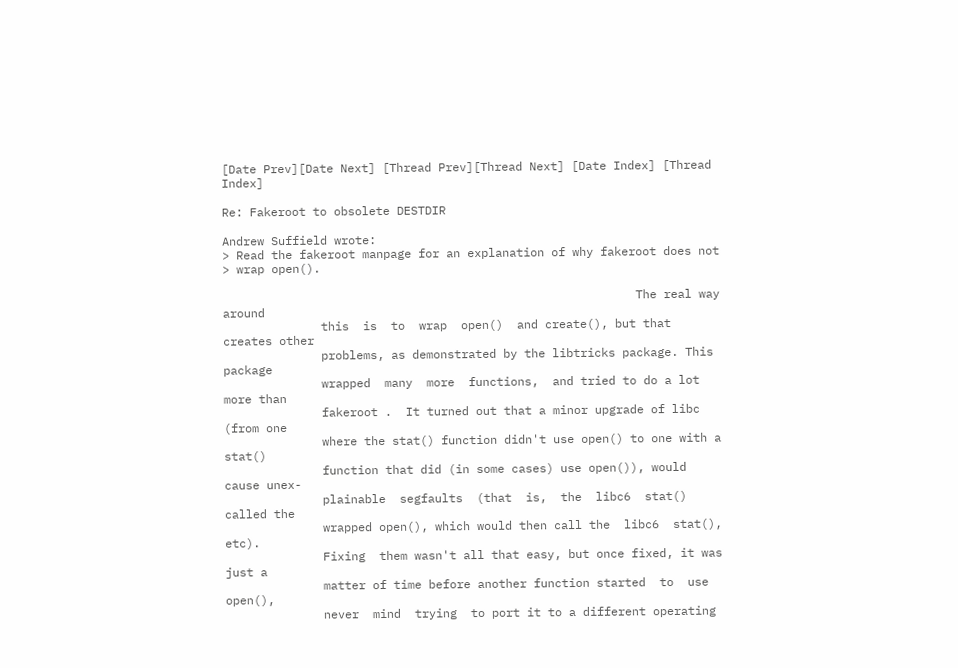[Date Prev][Date Next] [Thread Prev][Thread Next] [Date Index] [Thread Index]

Re: Fakeroot to obsolete DESTDIR

Andrew Suffield wrote:
> Read the fakeroot manpage for an explanation of why fakeroot does not
> wrap open().

                                                           The real way around
              this  is  to  wrap  open()  and create(), but that creates other
              problems, as demonstrated by the libtricks package. This package
              wrapped  many  more  functions,  and tried to do a lot more than
              fakeroot .  It turned out that a minor upgrade of libc (from one
              where the stat() function didn't use open() to one with a stat()
              function that did (in some cases) use open()), would cause unex-
              plainable  segfaults  (that  is,  the  libc6  stat()  called the
              wrapped open(), which would then call the  libc6  stat(),  etc).
              Fixing  them wasn't all that easy, but once fixed, it was just a
              matter of time before another function started  to  use  open(),
              never  mind  trying  to port it to a different operating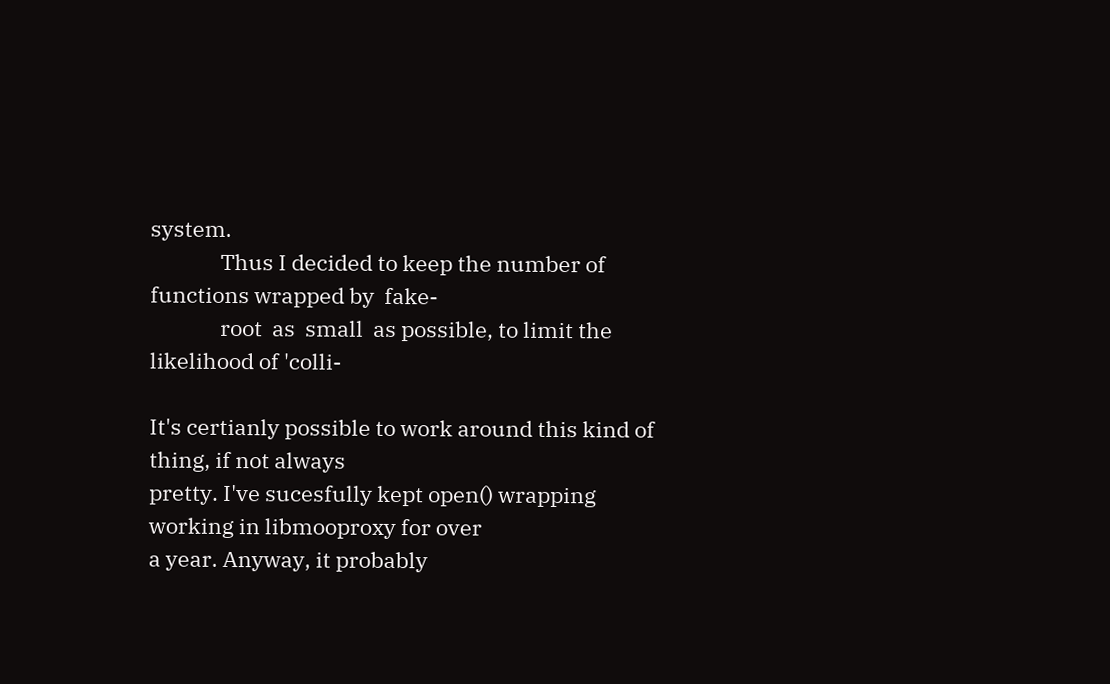system.
              Thus I decided to keep the number of functions wrapped by  fake-
              root  as  small  as possible, to limit the likelihood of 'colli-

It's certianly possible to work around this kind of thing, if not always
pretty. I've sucesfully kept open() wrapping working in libmooproxy for over
a year. Anyway, it probably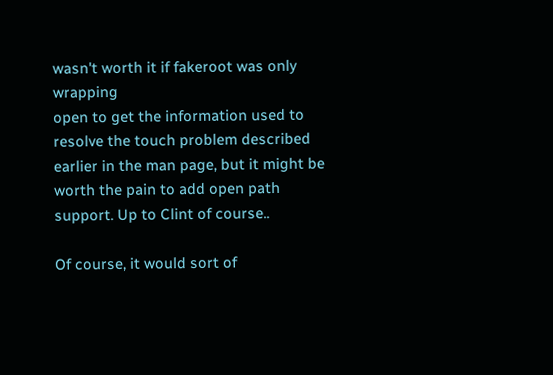wasn't worth it if fakeroot was only wrapping
open to get the information used to resolve the touch problem described
earlier in the man page, but it might be worth the pain to add open path
support. Up to Clint of course..

Of course, it would sort of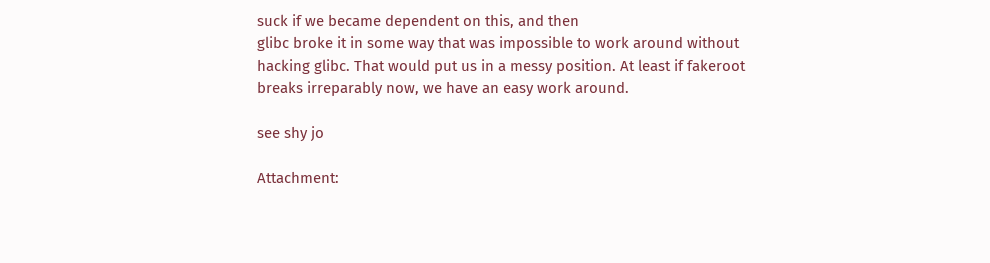suck if we became dependent on this, and then
glibc broke it in some way that was impossible to work around without
hacking glibc. That would put us in a messy position. At least if fakeroot
breaks irreparably now, we have an easy work around.

see shy jo

Attachment: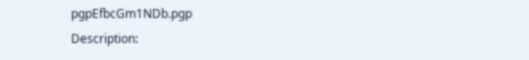pgpEfbcGm1NDb.pgp
Description: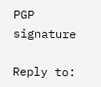PGP signature

Reply to: